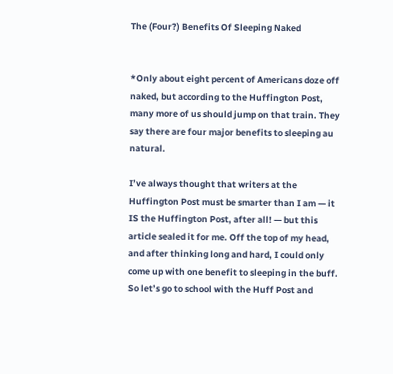The (Four?) Benefits Of Sleeping Naked


*Only about eight percent of Americans doze off naked, but according to the Huffington Post, many more of us should jump on that train. They say there are four major benefits to sleeping au natural.

I’ve always thought that writers at the Huffington Post must be smarter than I am — it IS the Huffington Post, after all! — but this article sealed it for me. Off the top of my head, and after thinking long and hard, I could only come up with one benefit to sleeping in the buff. So let’s go to school with the Huff Post and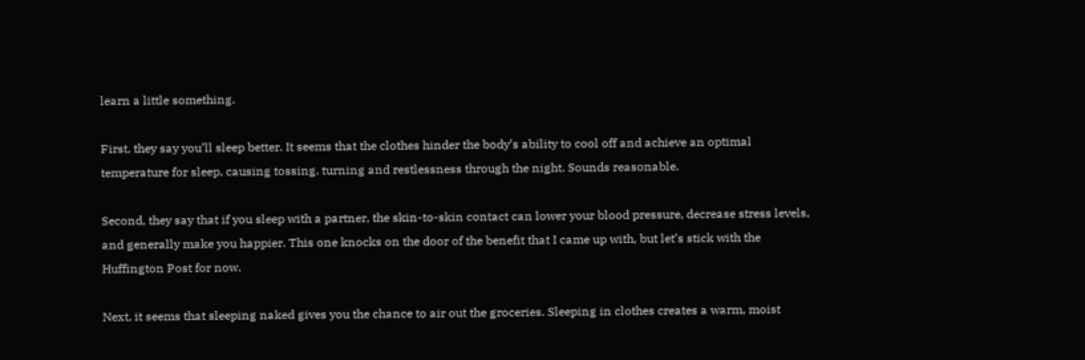learn a little something.

First, they say you’ll sleep better. It seems that the clothes hinder the body’s ability to cool off and achieve an optimal temperature for sleep, causing tossing. turning and restlessness through the night. Sounds reasonable.

Second, they say that if you sleep with a partner, the skin-to-skin contact can lower your blood pressure, decrease stress levels, and generally make you happier. This one knocks on the door of the benefit that I came up with, but let’s stick with the Huffington Post for now.

Next, it seems that sleeping naked gives you the chance to air out the groceries. Sleeping in clothes creates a warm, moist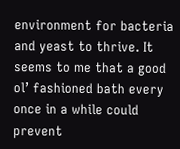environment for bacteria and yeast to thrive. It seems to me that a good ol’ fashioned bath every once in a while could prevent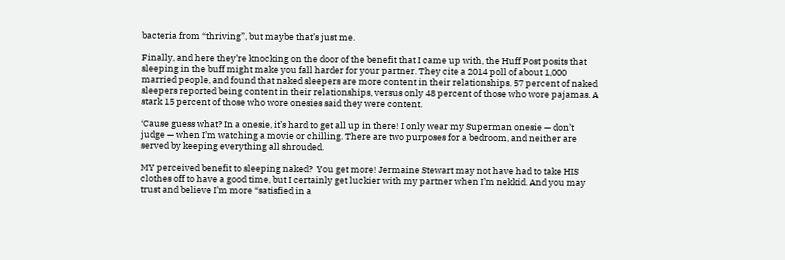bacteria from “thriving”, but maybe that’s just me.

Finally, and here they’re knocking on the door of the benefit that I came up with, the Huff Post posits that sleeping in the buff might make you fall harder for your partner. They cite a 2014 poll of about 1,000 married people, and found that naked sleepers are more content in their relationships. 57 percent of naked sleepers reported being content in their relationships, versus only 48 percent of those who wore pajamas. A stark 15 percent of those who wore onesies said they were content.

‘Cause guess what? In a onesie, it’s hard to get all up in there! I only wear my Superman onesie — don’t judge — when I’m watching a movie or chilling. There are two purposes for a bedroom, and neither are served by keeping everything all shrouded.

MY perceived benefit to sleeping naked?  You get more! Jermaine Stewart may not have had to take HIS clothes off to have a good time, but I certainly get luckier with my partner when I’m nekkid. And you may trust and believe I’m more “satisfied in a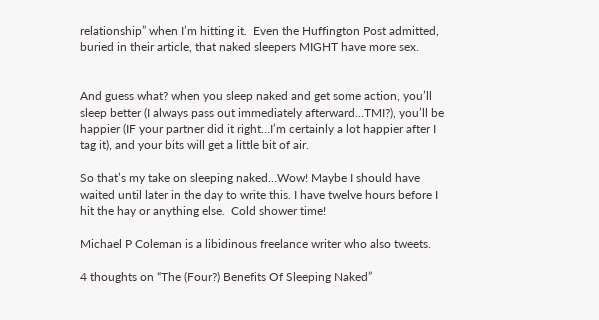relationship” when I’m hitting it.  Even the Huffington Post admitted, buried in their article, that naked sleepers MIGHT have more sex.


And guess what? when you sleep naked and get some action, you’ll sleep better (I always pass out immediately afterward…TMI?), you’ll be happier (IF your partner did it right…I’m certainly a lot happier after I tag it), and your bits will get a little bit of air.

So that’s my take on sleeping naked…Wow! Maybe I should have waited until later in the day to write this. I have twelve hours before I hit the hay or anything else.  Cold shower time!

Michael P Coleman is a libidinous freelance writer who also tweets.

4 thoughts on “The (Four?) Benefits Of Sleeping Naked”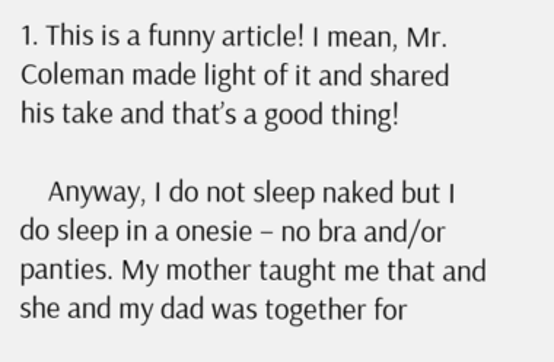1. This is a funny article! I mean, Mr. Coleman made light of it and shared his take and that’s a good thing!

    Anyway, I do not sleep naked but I do sleep in a onesie – no bra and/or panties. My mother taught me that and she and my dad was together for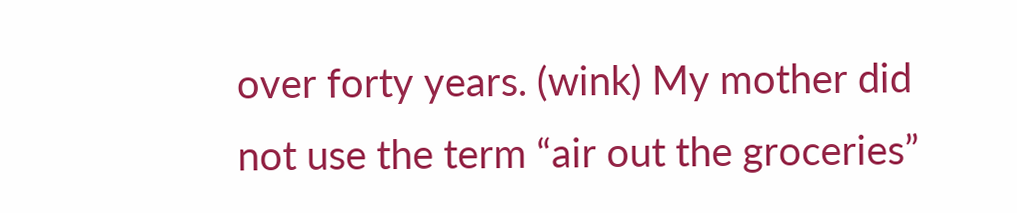over forty years. (wink) My mother did not use the term “air out the groceries”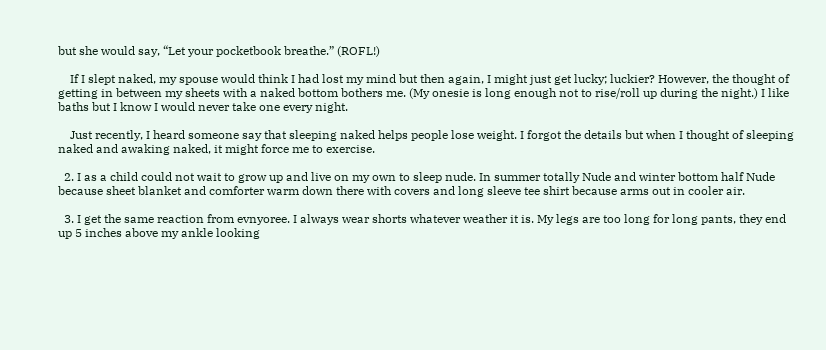but she would say, “Let your pocketbook breathe.” (ROFL!)

    If I slept naked, my spouse would think I had lost my mind but then again, I might just get lucky; luckier? However, the thought of getting in between my sheets with a naked bottom bothers me. (My onesie is long enough not to rise/roll up during the night.) I like baths but I know I would never take one every night.

    Just recently, I heard someone say that sleeping naked helps people lose weight. I forgot the details but when I thought of sleeping naked and awaking naked, it might force me to exercise.

  2. I as a child could not wait to grow up and live on my own to sleep nude. In summer totally Nude and winter bottom half Nude because sheet blanket and comforter warm down there with covers and long sleeve tee shirt because arms out in cooler air.

  3. I get the same reaction from evnyoree. I always wear shorts whatever weather it is. My legs are too long for long pants, they end up 5 inches above my ankle looking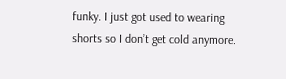funky. I just got used to wearing shorts so I don’t get cold anymore.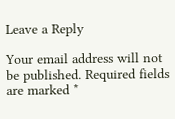Leave a Reply

Your email address will not be published. Required fields are marked *